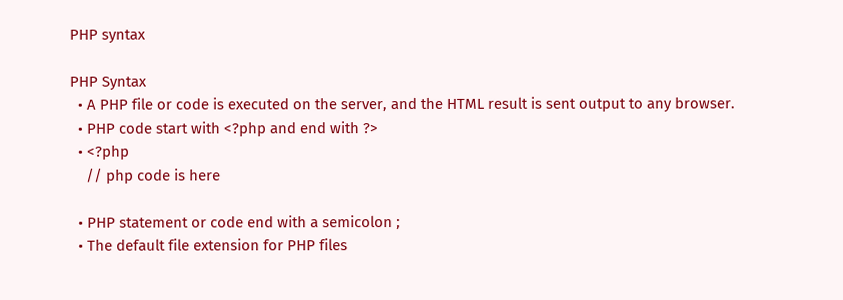PHP syntax

PHP Syntax
  • A PHP file or code is executed on the server, and the HTML result is sent output to any browser.
  • PHP code start with <?php and end with ?>
  • <?php
    // php code is here

  • PHP statement or code end with a semicolon ;
  • The default file extension for PHP files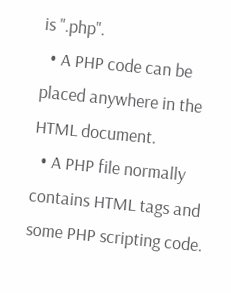is ".php".
  • A PHP code can be placed anywhere in the HTML document.
  • A PHP file normally contains HTML tags and some PHP scripting code.